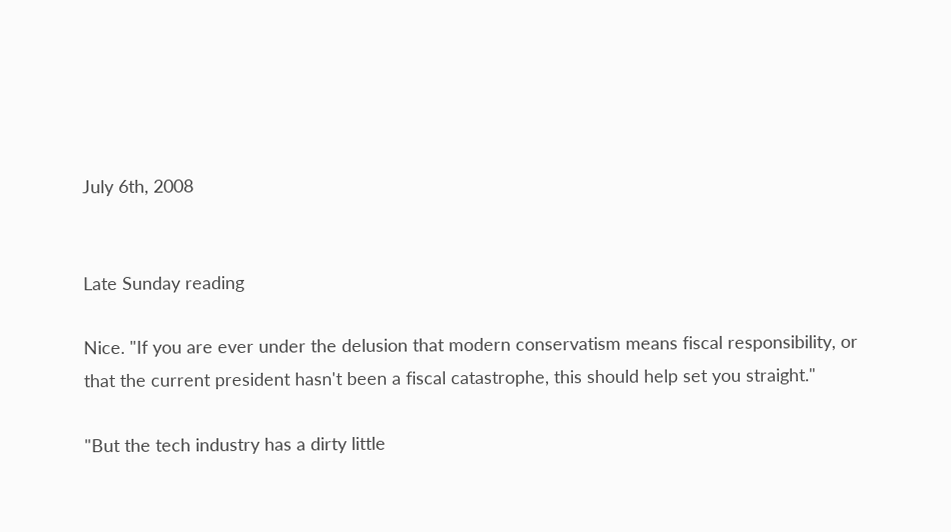July 6th, 2008


Late Sunday reading

Nice. "If you are ever under the delusion that modern conservatism means fiscal responsibility, or that the current president hasn't been a fiscal catastrophe, this should help set you straight."

"But the tech industry has a dirty little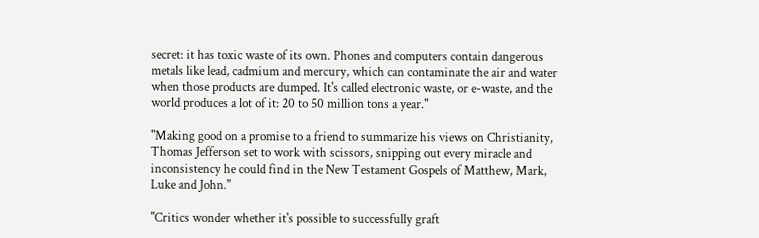secret: it has toxic waste of its own. Phones and computers contain dangerous metals like lead, cadmium and mercury, which can contaminate the air and water when those products are dumped. It's called electronic waste, or e-waste, and the world produces a lot of it: 20 to 50 million tons a year."

"Making good on a promise to a friend to summarize his views on Christianity, Thomas Jefferson set to work with scissors, snipping out every miracle and inconsistency he could find in the New Testament Gospels of Matthew, Mark, Luke and John."

"Critics wonder whether it's possible to successfully graft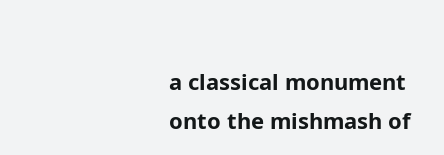a classical monument onto the mishmash of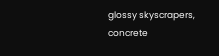glossy skyscrapers, concrete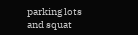parking lots and squat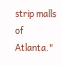strip malls of Atlanta."